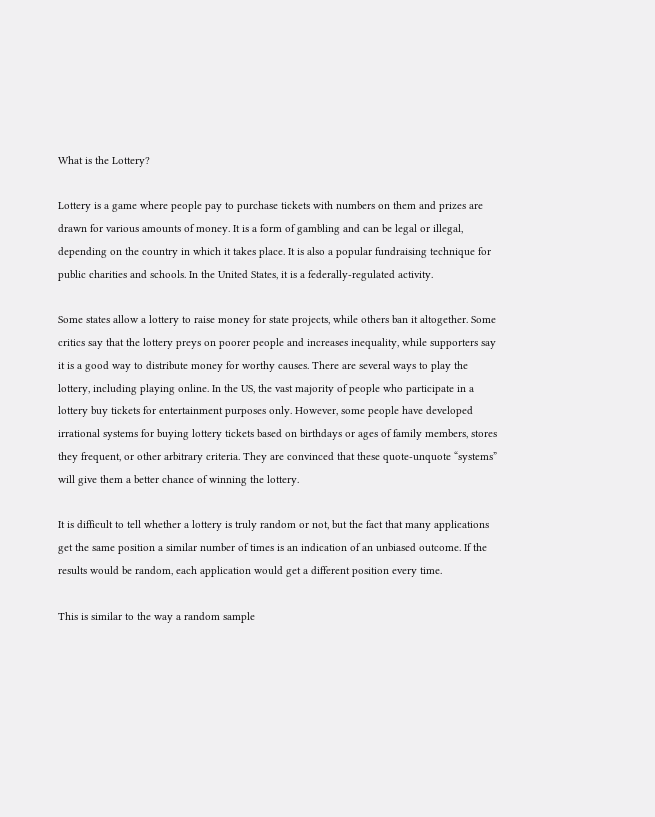What is the Lottery?

Lottery is a game where people pay to purchase tickets with numbers on them and prizes are drawn for various amounts of money. It is a form of gambling and can be legal or illegal, depending on the country in which it takes place. It is also a popular fundraising technique for public charities and schools. In the United States, it is a federally-regulated activity.

Some states allow a lottery to raise money for state projects, while others ban it altogether. Some critics say that the lottery preys on poorer people and increases inequality, while supporters say it is a good way to distribute money for worthy causes. There are several ways to play the lottery, including playing online. In the US, the vast majority of people who participate in a lottery buy tickets for entertainment purposes only. However, some people have developed irrational systems for buying lottery tickets based on birthdays or ages of family members, stores they frequent, or other arbitrary criteria. They are convinced that these quote-unquote “systems” will give them a better chance of winning the lottery.

It is difficult to tell whether a lottery is truly random or not, but the fact that many applications get the same position a similar number of times is an indication of an unbiased outcome. If the results would be random, each application would get a different position every time.

This is similar to the way a random sample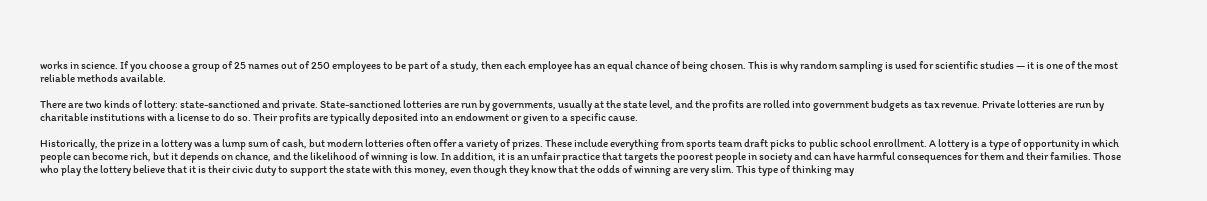works in science. If you choose a group of 25 names out of 250 employees to be part of a study, then each employee has an equal chance of being chosen. This is why random sampling is used for scientific studies — it is one of the most reliable methods available.

There are two kinds of lottery: state-sanctioned and private. State-sanctioned lotteries are run by governments, usually at the state level, and the profits are rolled into government budgets as tax revenue. Private lotteries are run by charitable institutions with a license to do so. Their profits are typically deposited into an endowment or given to a specific cause.

Historically, the prize in a lottery was a lump sum of cash, but modern lotteries often offer a variety of prizes. These include everything from sports team draft picks to public school enrollment. A lottery is a type of opportunity in which people can become rich, but it depends on chance, and the likelihood of winning is low. In addition, it is an unfair practice that targets the poorest people in society and can have harmful consequences for them and their families. Those who play the lottery believe that it is their civic duty to support the state with this money, even though they know that the odds of winning are very slim. This type of thinking may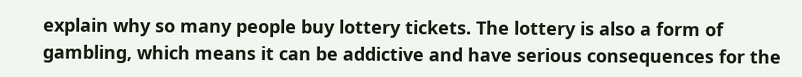explain why so many people buy lottery tickets. The lottery is also a form of gambling, which means it can be addictive and have serious consequences for the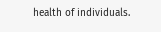health of individuals.